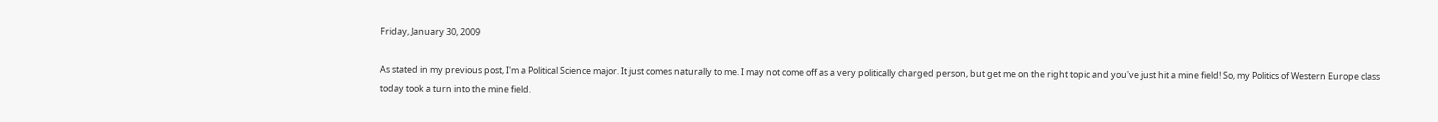Friday, January 30, 2009

As stated in my previous post, I'm a Political Science major. It just comes naturally to me. I may not come off as a very politically charged person, but get me on the right topic and you've just hit a mine field! So, my Politics of Western Europe class today took a turn into the mine field.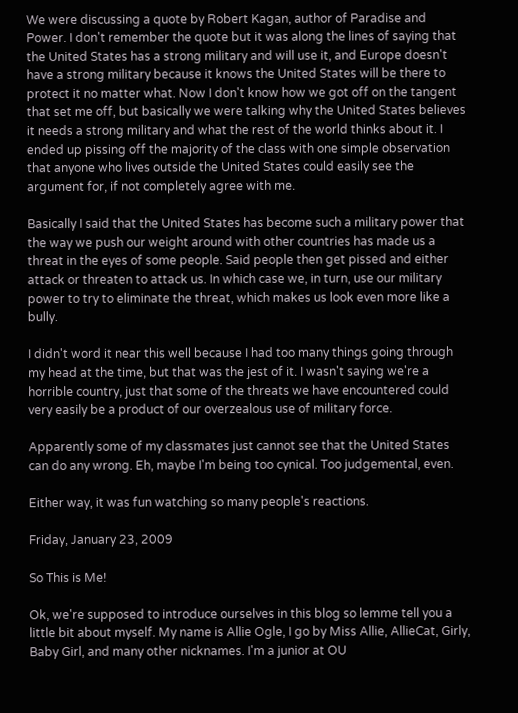We were discussing a quote by Robert Kagan, author of Paradise and Power. I don't remember the quote but it was along the lines of saying that the United States has a strong military and will use it, and Europe doesn't have a strong military because it knows the United States will be there to protect it no matter what. Now I don't know how we got off on the tangent that set me off, but basically we were talking why the United States believes it needs a strong military and what the rest of the world thinks about it. I ended up pissing off the majority of the class with one simple observation that anyone who lives outside the United States could easily see the argument for, if not completely agree with me.

Basically I said that the United States has become such a military power that the way we push our weight around with other countries has made us a threat in the eyes of some people. Said people then get pissed and either attack or threaten to attack us. In which case we, in turn, use our military power to try to eliminate the threat, which makes us look even more like a bully.

I didn't word it near this well because I had too many things going through my head at the time, but that was the jest of it. I wasn't saying we're a horrible country, just that some of the threats we have encountered could very easily be a product of our overzealous use of military force.

Apparently some of my classmates just cannot see that the United States can do any wrong. Eh, maybe I'm being too cynical. Too judgemental, even.

Either way, it was fun watching so many people's reactions.

Friday, January 23, 2009

So This is Me!

Ok, we're supposed to introduce ourselves in this blog so lemme tell you a little bit about myself. My name is Allie Ogle, I go by Miss Allie, AllieCat, Girly, Baby Girl, and many other nicknames. I'm a junior at OU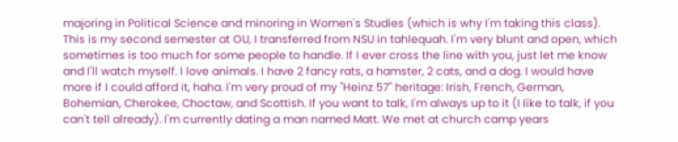majoring in Political Science and minoring in Women's Studies (which is why I'm taking this class). This is my second semester at OU, I transferred from NSU in tahlequah. I'm very blunt and open, which sometimes is too much for some people to handle. If I ever cross the line with you, just let me know and I'll watch myself. I love animals. I have 2 fancy rats, a hamster, 2 cats, and a dog. I would have more if I could afford it, haha. I'm very proud of my "Heinz 57" heritage: Irish, French, German, Bohemian, Cherokee, Choctaw, and Scottish. If you want to talk, I'm always up to it (I like to talk, if you can't tell already). I'm currently dating a man named Matt. We met at church camp years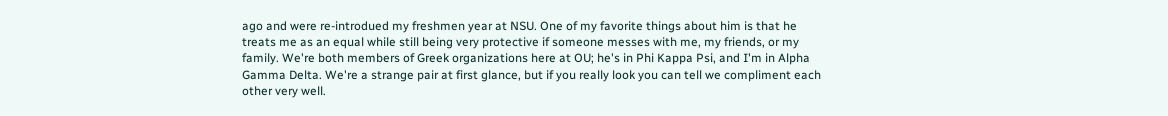ago and were re-introdued my freshmen year at NSU. One of my favorite things about him is that he treats me as an equal while still being very protective if someone messes with me, my friends, or my family. We're both members of Greek organizations here at OU; he's in Phi Kappa Psi, and I'm in Alpha Gamma Delta. We're a strange pair at first glance, but if you really look you can tell we compliment each other very well.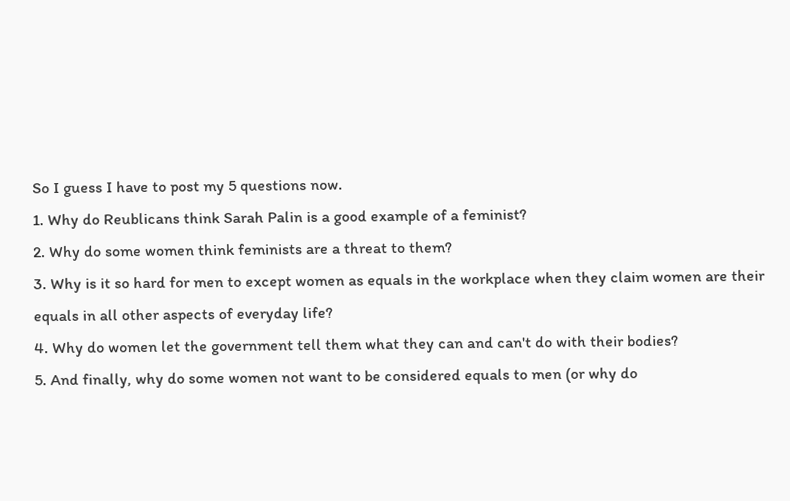So I guess I have to post my 5 questions now.
1. Why do Reublicans think Sarah Palin is a good example of a feminist?
2. Why do some women think feminists are a threat to them?
3. Why is it so hard for men to except women as equals in the workplace when they claim women are their equals in all other aspects of everyday life?
4. Why do women let the government tell them what they can and can't do with their bodies?
5. And finally, why do some women not want to be considered equals to men (or why do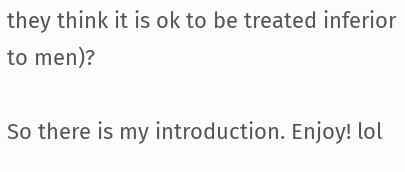they think it is ok to be treated inferior to men)?

So there is my introduction. Enjoy! lol